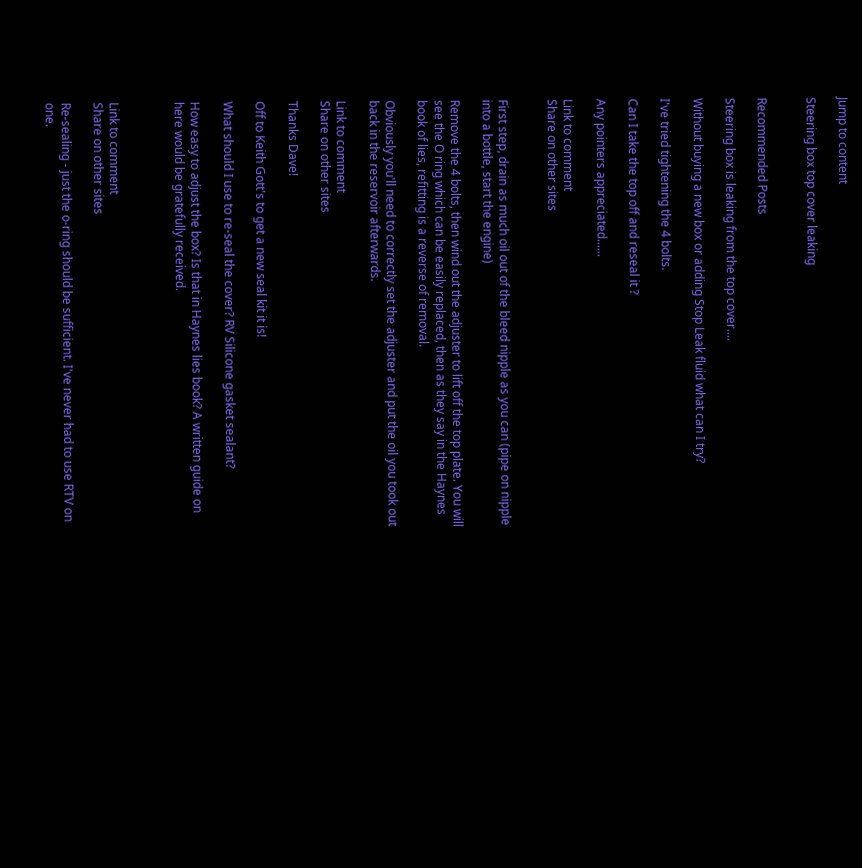Jump to content

Steering box top cover leaking


Recommended Posts

Steering box is leaking from the top cover....

Without buying a new box or adding Stop Leak fluid what can I try?

I've tried tightening the 4 bolts.

Can I take the top off and reseal it ?

Any pointers appreciated......

Link to comment
Share on other sites


First step, drain as much oil out of the bleed nipple as you can (pipe on nipple into a bottle, start the engine)

Remove the 4 bolts, then wind out the adjuster to lift off the top plate. You will see the O ring which can be easily replaced, then as they say in the Haynes book of lies, refitting is a reverse of removal.

Obviously you'll need to correctly set the adjuster and put the oil you took out back in the reservoir afterwards.

Link to comment
Share on other sites

Thanks Dave!

Off to Keith Gott's to get a new seal kit it is!

What should I use to re-seal the cover? RV Silicone gasket sealant?

How easy to adjust the box? Is that in Haynes lies book? A written guide on here would be gratefully received.



Link to comment
Share on other sites

Re-sealing - just the o-ring should be sufficient. I've never had to use RTV on one.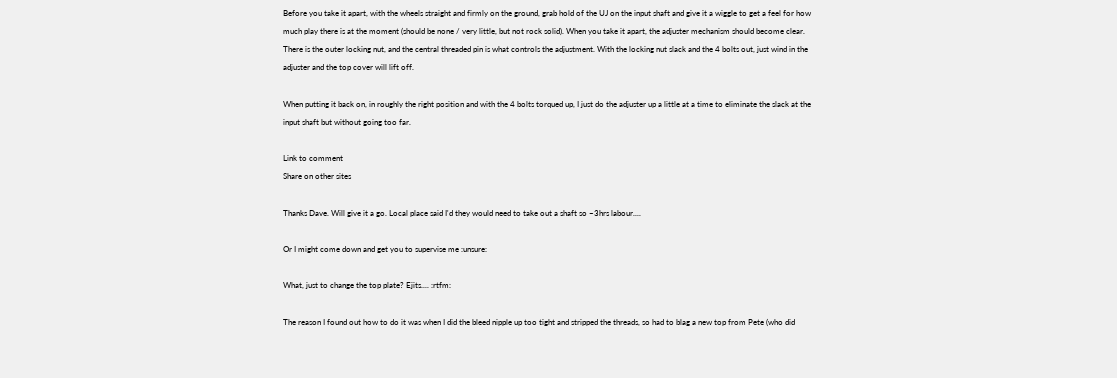Before you take it apart, with the wheels straight and firmly on the ground, grab hold of the UJ on the input shaft and give it a wiggle to get a feel for how much play there is at the moment (should be none / very little, but not rock solid). When you take it apart, the adjuster mechanism should become clear. There is the outer locking nut, and the central threaded pin is what controls the adjustment. With the locking nut slack and the 4 bolts out, just wind in the adjuster and the top cover will lift off.

When putting it back on, in roughly the right position and with the 4 bolts torqued up, I just do the adjuster up a little at a time to eliminate the slack at the input shaft but without going too far.

Link to comment
Share on other sites

Thanks Dave. Will give it a go. Local place said I'd they would need to take out a shaft so ~3hrs labour....

Or I might come down and get you to supervise me :unsure:

What, just to change the top plate? Ejits.... :rtfm:

The reason I found out how to do it was when I did the bleed nipple up too tight and stripped the threads, so had to blag a new top from Pete (who did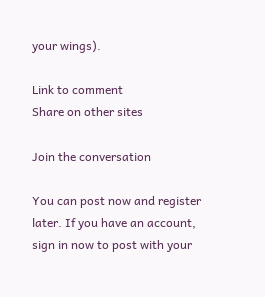your wings).

Link to comment
Share on other sites

Join the conversation

You can post now and register later. If you have an account, sign in now to post with your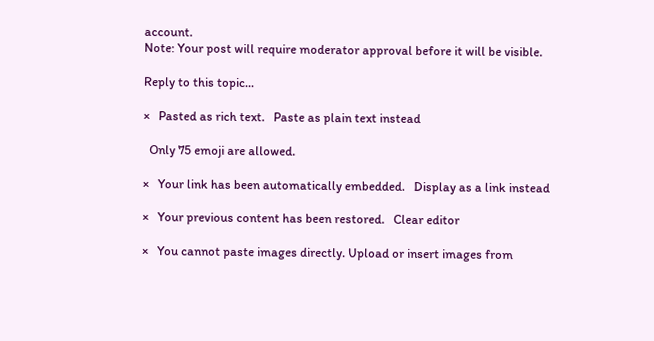account.
Note: Your post will require moderator approval before it will be visible.

Reply to this topic...

×   Pasted as rich text.   Paste as plain text instead

  Only 75 emoji are allowed.

×   Your link has been automatically embedded.   Display as a link instead

×   Your previous content has been restored.   Clear editor

×   You cannot paste images directly. Upload or insert images from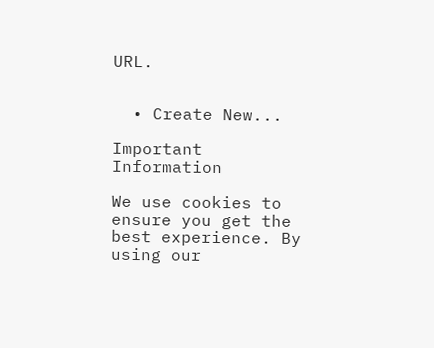URL.


  • Create New...

Important Information

We use cookies to ensure you get the best experience. By using our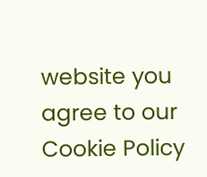website you agree to our Cookie Policy